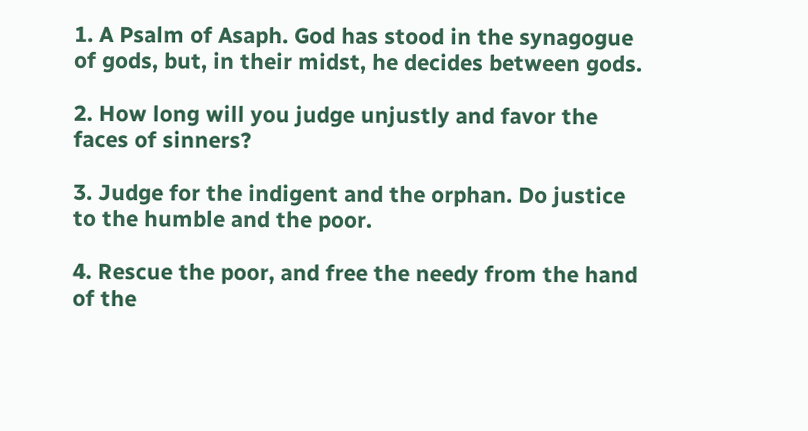1. A Psalm of Asaph. God has stood in the synagogue of gods, but, in their midst, he decides between gods.

2. How long will you judge unjustly and favor the faces of sinners?

3. Judge for the indigent and the orphan. Do justice to the humble and the poor.

4. Rescue the poor, and free the needy from the hand of the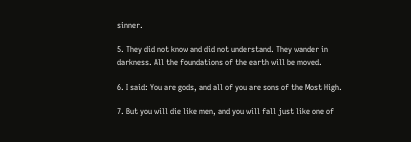sinner.

5. They did not know and did not understand. They wander in darkness. All the foundations of the earth will be moved.

6. I said: You are gods, and all of you are sons of the Most High.

7. But you will die like men, and you will fall just like one of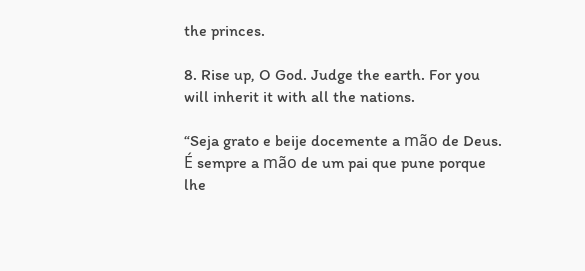the princes.

8. Rise up, O God. Judge the earth. For you will inherit it with all the nations.

“Seja grato e beije docemente a mão de Deus. É sempre a mão de um pai que pune porque lhe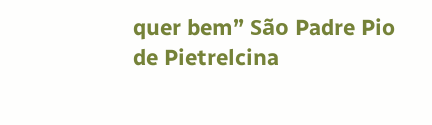quer bem” São Padre Pio de Pietrelcina